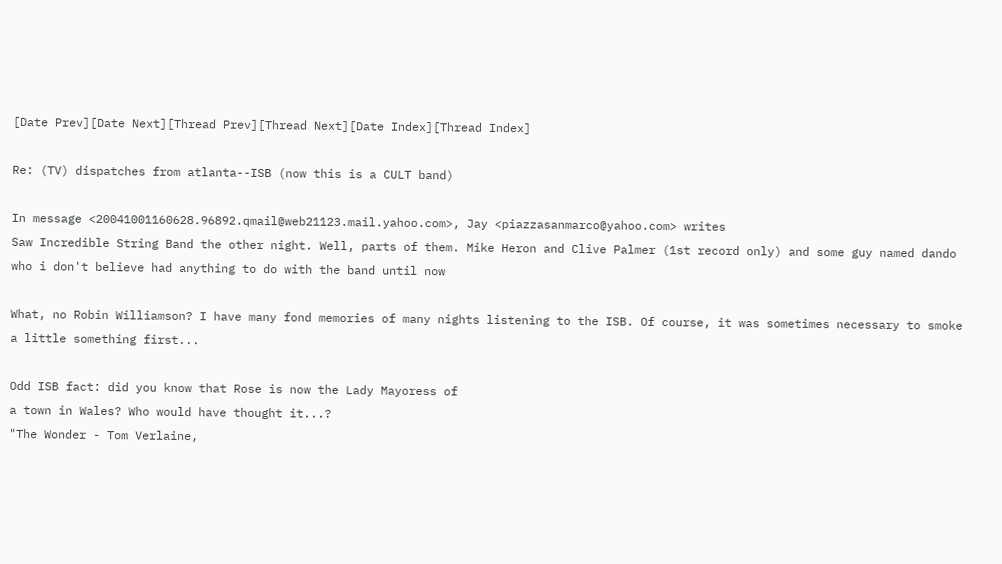[Date Prev][Date Next][Thread Prev][Thread Next][Date Index][Thread Index]

Re: (TV) dispatches from atlanta--ISB (now this is a CULT band)

In message <20041001160628.96892.qmail@web21123.mail.yahoo.com>, Jay <piazzasanmarco@yahoo.com> writes
Saw Incredible String Band the other night. Well, parts of them. Mike Heron and Clive Palmer (1st record only) and some guy named dando who i don't believe had anything to do with the band until now

What, no Robin Williamson? I have many fond memories of many nights listening to the ISB. Of course, it was sometimes necessary to smoke a little something first...

Odd ISB fact: did you know that Rose is now the Lady Mayoress of
a town in Wales? Who would have thought it...?
"The Wonder - Tom Verlaine,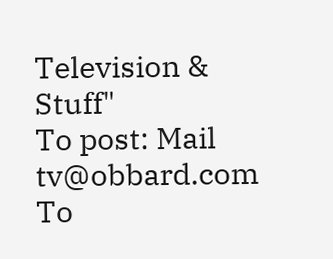Television & Stuff"
To post: Mail tv@obbard.com
To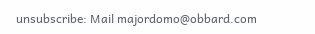unsubscribe: Mail majordomo@obbard.com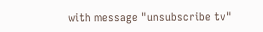with message "unsubscribe tv"